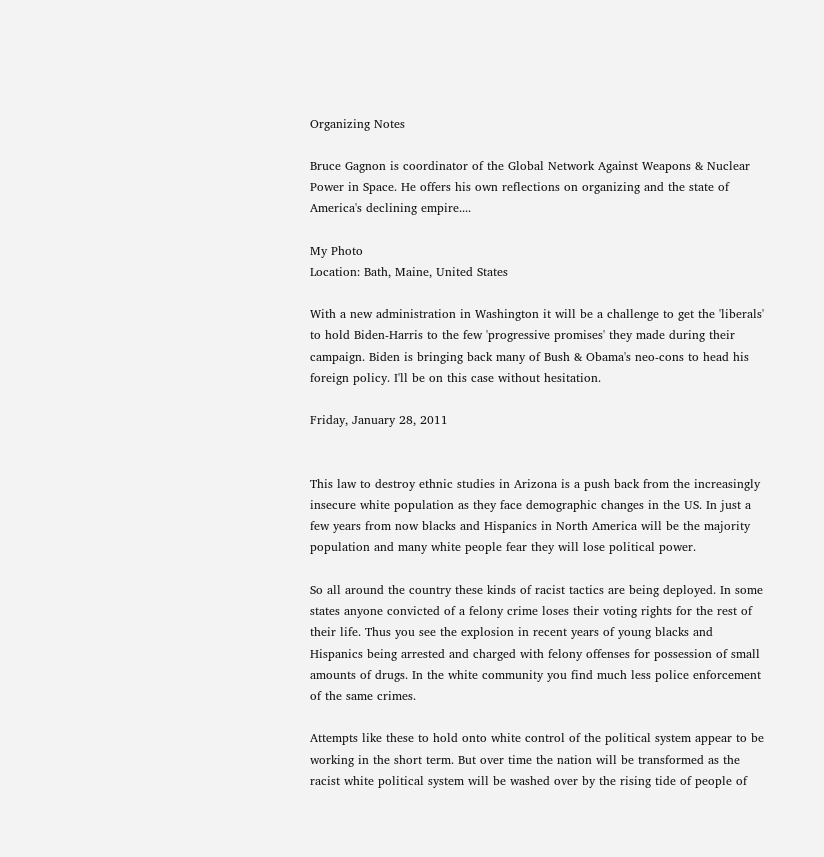Organizing Notes

Bruce Gagnon is coordinator of the Global Network Against Weapons & Nuclear Power in Space. He offers his own reflections on organizing and the state of America's declining empire....

My Photo
Location: Bath, Maine, United States

With a new administration in Washington it will be a challenge to get the 'liberals' to hold Biden-Harris to the few 'progressive promises' they made during their campaign. Biden is bringing back many of Bush & Obama's neo-cons to head his foreign policy. I'll be on this case without hesitation.

Friday, January 28, 2011


This law to destroy ethnic studies in Arizona is a push back from the increasingly insecure white population as they face demographic changes in the US. In just a few years from now blacks and Hispanics in North America will be the majority population and many white people fear they will lose political power.

So all around the country these kinds of racist tactics are being deployed. In some states anyone convicted of a felony crime loses their voting rights for the rest of their life. Thus you see the explosion in recent years of young blacks and Hispanics being arrested and charged with felony offenses for possession of small amounts of drugs. In the white community you find much less police enforcement of the same crimes.

Attempts like these to hold onto white control of the political system appear to be working in the short term. But over time the nation will be transformed as the racist white political system will be washed over by the rising tide of people of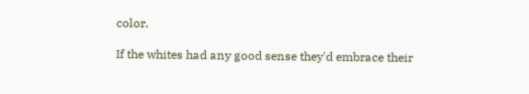color.

If the whites had any good sense they'd embrace their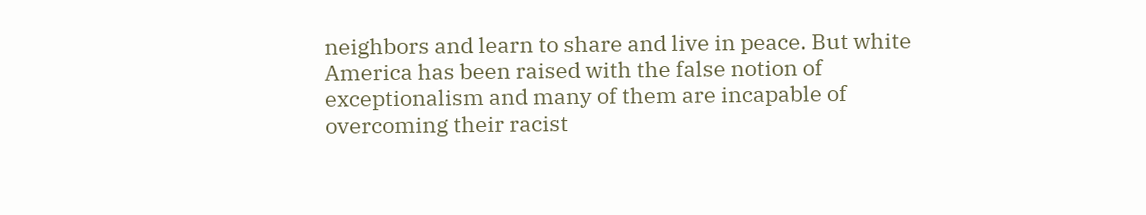neighbors and learn to share and live in peace. But white America has been raised with the false notion of exceptionalism and many of them are incapable of overcoming their racist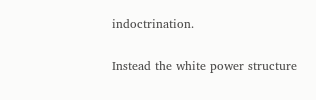indoctrination.

Instead the white power structure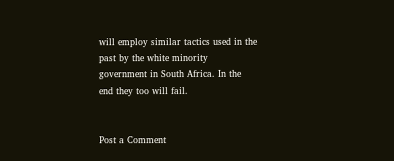will employ similar tactics used in the past by the white minority government in South Africa. In the end they too will fail.


Post a Comment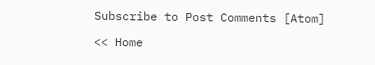Subscribe to Post Comments [Atom]

<< Home